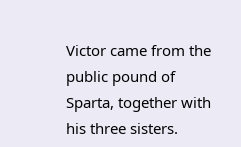Victor came from the public pound of Sparta, together with his three sisters.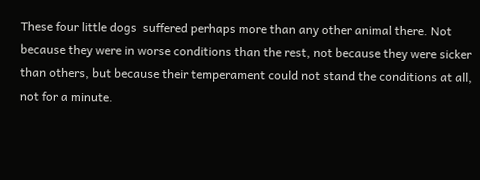These four little dogs  suffered perhaps more than any other animal there. Not because they were in worse conditions than the rest, not because they were sicker than others, but because their temperament could not stand the conditions at all, not for a minute.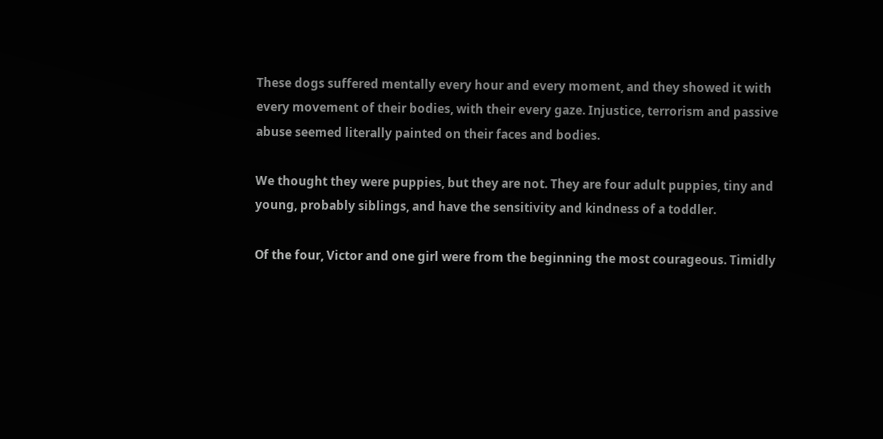These dogs suffered mentally every hour and every moment, and they showed it with every movement of their bodies, with their every gaze. Injustice, terrorism and passive abuse seemed literally painted on their faces and bodies.

We thought they were puppies, but they are not. They are four adult puppies, tiny and young, probably siblings, and have the sensitivity and kindness of a toddler.

Of the four, Victor and one girl were from the beginning the most courageous. Timidly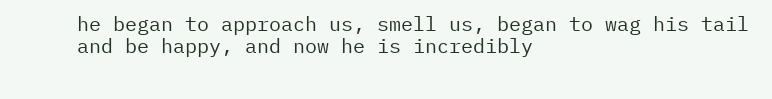he began to approach us, smell us, began to wag his tail and be happy, and now he is incredibly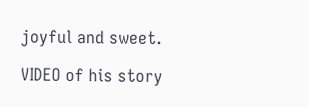joyful and sweet.

VIDEO of his story